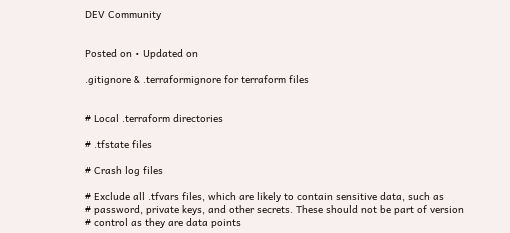DEV Community


Posted on • Updated on

.gitignore & .terraformignore for terraform files


# Local .terraform directories

# .tfstate files

# Crash log files

# Exclude all .tfvars files, which are likely to contain sensitive data, such as
# password, private keys, and other secrets. These should not be part of version
# control as they are data points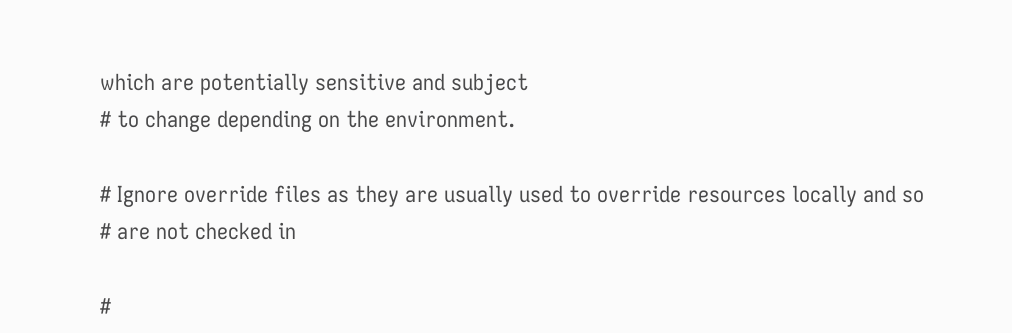which are potentially sensitive and subject
# to change depending on the environment.

# Ignore override files as they are usually used to override resources locally and so
# are not checked in

#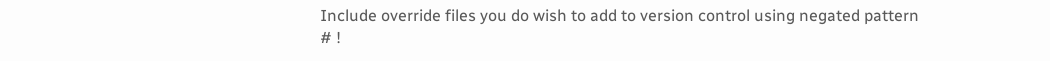Include override files you do wish to add to version control using negated pattern
# !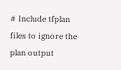# Include tfplan files to ignore the plan output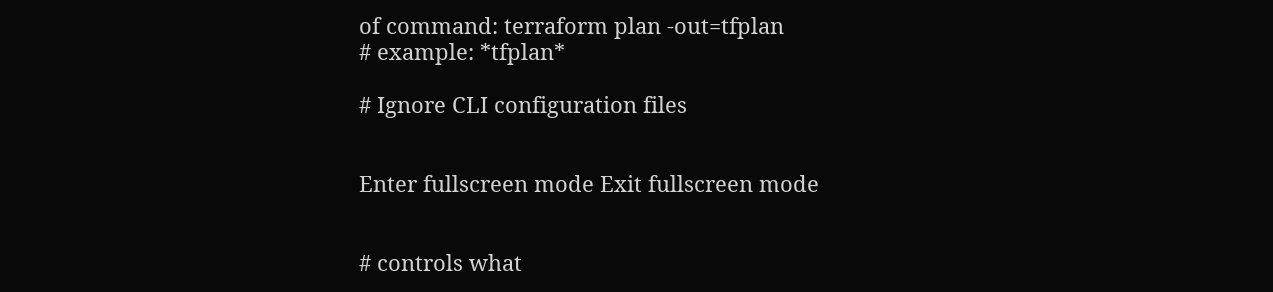of command: terraform plan -out=tfplan
# example: *tfplan*

# Ignore CLI configuration files


Enter fullscreen mode Exit fullscreen mode


# controls what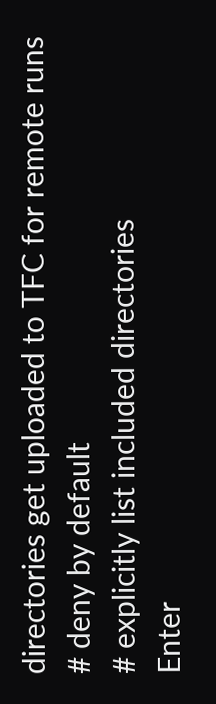directories get uploaded to TFC for remote runs
# deny by default
# explicitly list included directories
Enter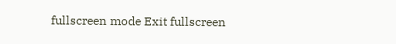fullscreen mode Exit fullscreen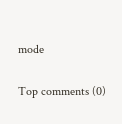mode

Top comments (0)